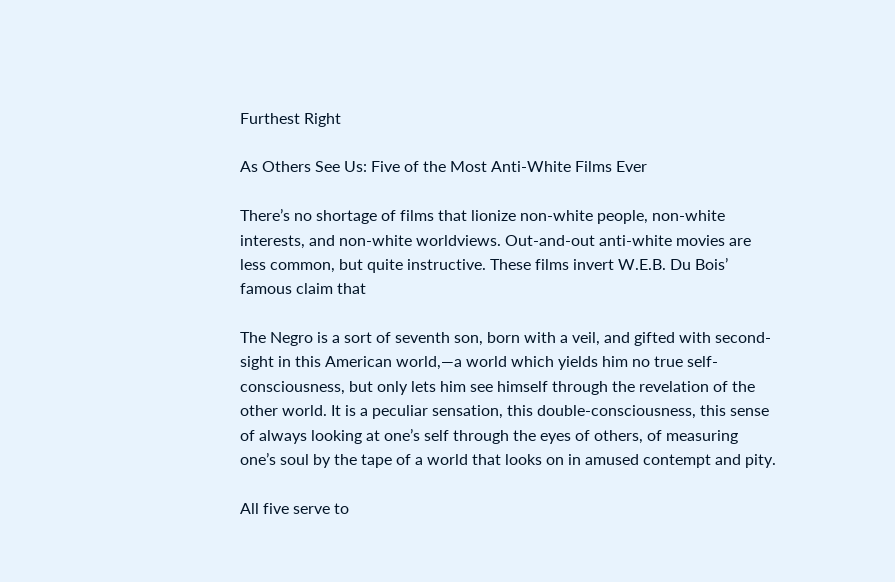Furthest Right

As Others See Us: Five of the Most Anti-White Films Ever

There’s no shortage of films that lionize non-white people, non-white interests, and non-white worldviews. Out-and-out anti-white movies are less common, but quite instructive. These films invert W.E.B. Du Bois’ famous claim that

The Negro is a sort of seventh son, born with a veil, and gifted with second-sight in this American world,—a world which yields him no true self-consciousness, but only lets him see himself through the revelation of the other world. It is a peculiar sensation, this double-consciousness, this sense of always looking at one’s self through the eyes of others, of measuring one’s soul by the tape of a world that looks on in amused contempt and pity.

All five serve to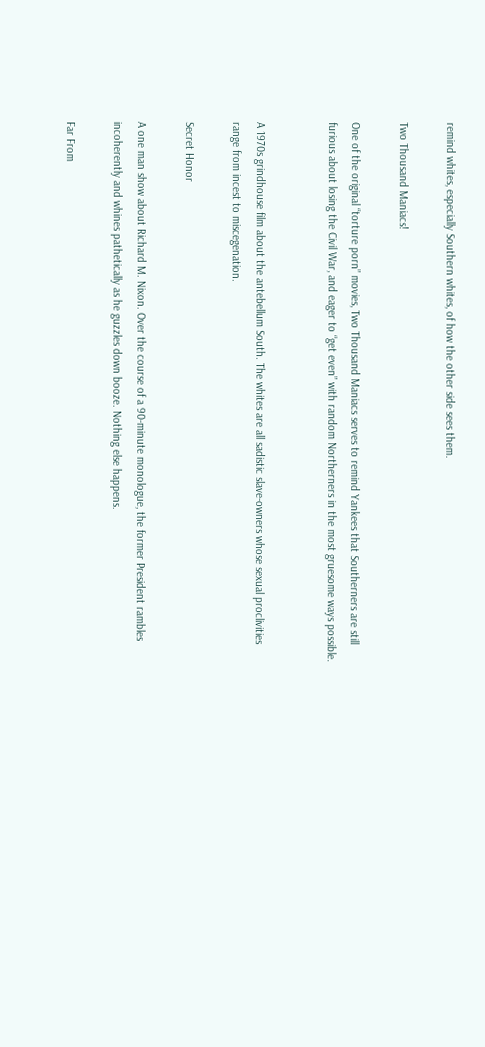remind whites, especially Southern whites, of how the other side sees them.

Two Thousand Maniacs!

One of the original “torture porn” movies, Two Thousand Maniacs serves to remind Yankees that Southerners are still furious about losing the Civil War, and eager to “get even” with random Northerners in the most gruesome ways possible.


A 1970s grindhouse film about the antebellum South. The whites are all sadistic slave-owners whose sexual proclivities range from incest to miscegenation.

Secret Honor

A one man show about Richard M. Nixon. Over the course of a 90-minute monologue, the former President rambles incoherently and whines pathetically as he guzzles down booze. Nothing else happens.

Far From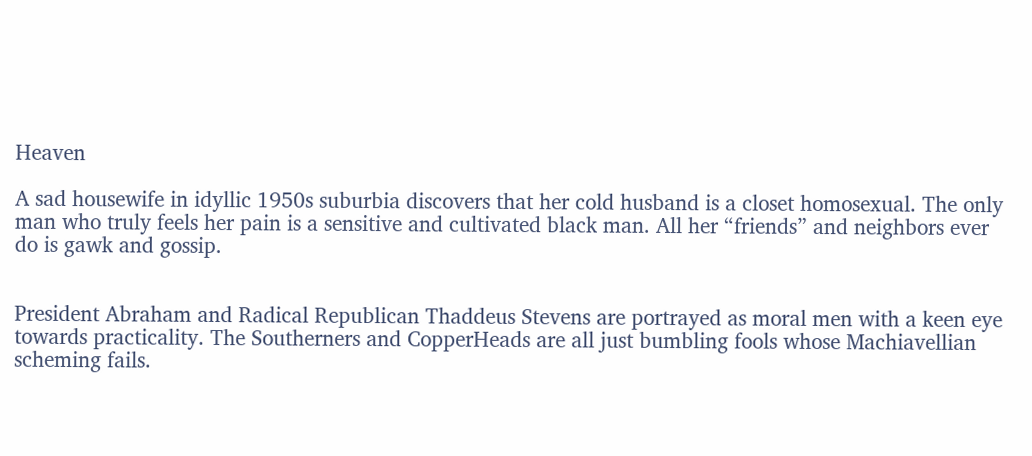Heaven

A sad housewife in idyllic 1950s suburbia discovers that her cold husband is a closet homosexual. The only man who truly feels her pain is a sensitive and cultivated black man. All her “friends” and neighbors ever do is gawk and gossip.


President Abraham and Radical Republican Thaddeus Stevens are portrayed as moral men with a keen eye towards practicality. The Southerners and CopperHeads are all just bumbling fools whose Machiavellian scheming fails.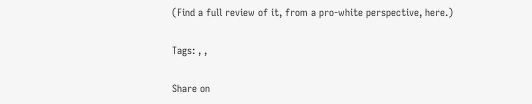(Find a full review of it, from a pro-white perspective, here.)

Tags: , ,

Share on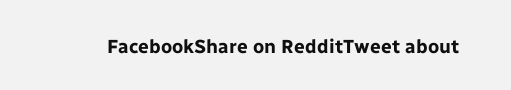FacebookShare on RedditTweet about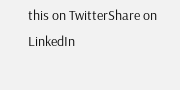this on TwitterShare on LinkedIn